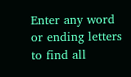Enter any word or ending letters to find all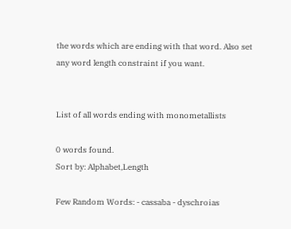the words which are ending with that word. Also set any word length constraint if you want.


List of all words ending with monometallists

0 words found.
Sort by: Alphabet,Length

Few Random Words: - cassaba - dyschroias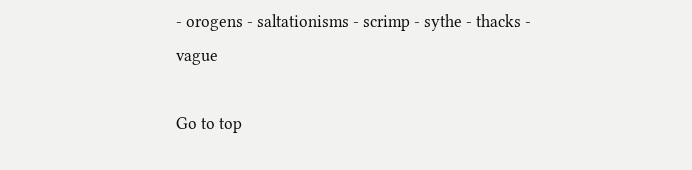- orogens - saltationisms - scrimp - sythe - thacks - vague

Go to top